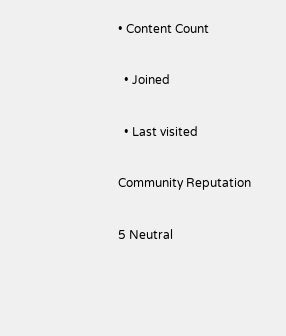• Content Count

  • Joined

  • Last visited

Community Reputation

5 Neutral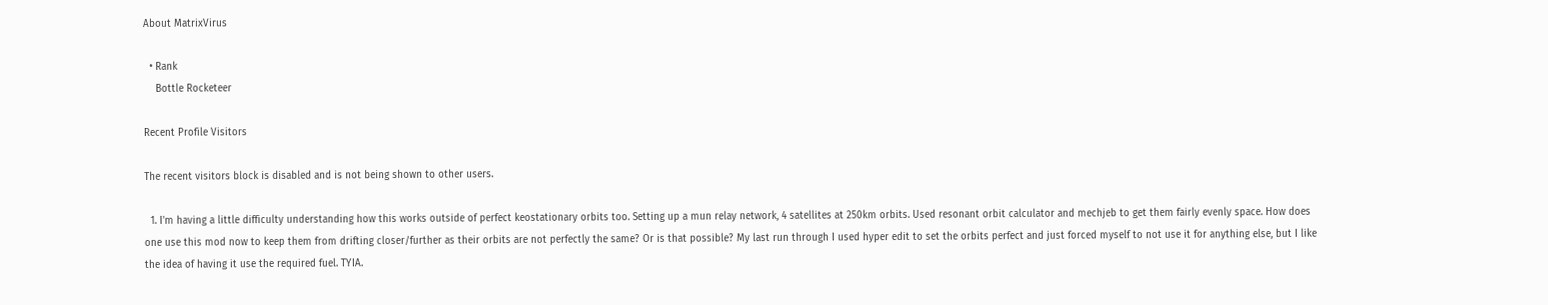About MatrixVirus

  • Rank
    Bottle Rocketeer

Recent Profile Visitors

The recent visitors block is disabled and is not being shown to other users.

  1. I'm having a little difficulty understanding how this works outside of perfect keostationary orbits too. Setting up a mun relay network, 4 satellites at 250km orbits. Used resonant orbit calculator and mechjeb to get them fairly evenly space. How does one use this mod now to keep them from drifting closer/further as their orbits are not perfectly the same? Or is that possible? My last run through I used hyper edit to set the orbits perfect and just forced myself to not use it for anything else, but I like the idea of having it use the required fuel. TYIA.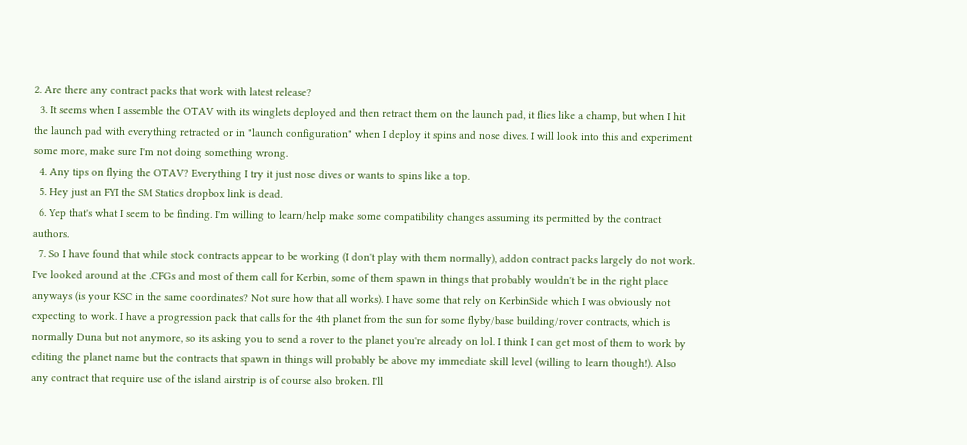2. Are there any contract packs that work with latest release?
  3. It seems when I assemble the OTAV with its winglets deployed and then retract them on the launch pad, it flies like a champ, but when I hit the launch pad with everything retracted or in "launch configuration" when I deploy it spins and nose dives. I will look into this and experiment some more, make sure I'm not doing something wrong.
  4. Any tips on flying the OTAV? Everything I try it just nose dives or wants to spins like a top.
  5. Hey just an FYI the SM Statics dropbox link is dead.
  6. Yep that's what I seem to be finding. I'm willing to learn/help make some compatibility changes assuming its permitted by the contract authors.
  7. So I have found that while stock contracts appear to be working (I don't play with them normally), addon contract packs largely do not work. I've looked around at the .CFGs and most of them call for Kerbin, some of them spawn in things that probably wouldn't be in the right place anyways (is your KSC in the same coordinates? Not sure how that all works). I have some that rely on KerbinSide which I was obviously not expecting to work. I have a progression pack that calls for the 4th planet from the sun for some flyby/base building/rover contracts, which is normally Duna but not anymore, so its asking you to send a rover to the planet you're already on lol. I think I can get most of them to work by editing the planet name but the contracts that spawn in things will probably be above my immediate skill level (willing to learn though!). Also any contract that require use of the island airstrip is of course also broken. I'll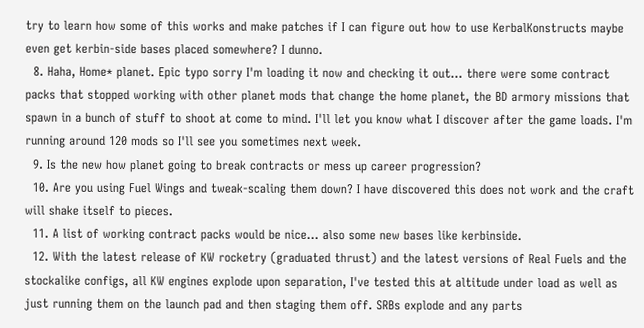try to learn how some of this works and make patches if I can figure out how to use KerbalKonstructs maybe even get kerbin-side bases placed somewhere? I dunno.
  8. Haha, Home* planet. Epic typo sorry I'm loading it now and checking it out... there were some contract packs that stopped working with other planet mods that change the home planet, the BD armory missions that spawn in a bunch of stuff to shoot at come to mind. I'll let you know what I discover after the game loads. I'm running around 120 mods so I'll see you sometimes next week.
  9. Is the new how planet going to break contracts or mess up career progression?
  10. Are you using Fuel Wings and tweak-scaling them down? I have discovered this does not work and the craft will shake itself to pieces.
  11. A list of working contract packs would be nice... also some new bases like kerbinside.
  12. With the latest release of KW rocketry (graduated thrust) and the latest versions of Real Fuels and the stockalike configs, all KW engines explode upon separation, I've tested this at altitude under load as well as just running them on the launch pad and then staging them off. SRBs explode and any parts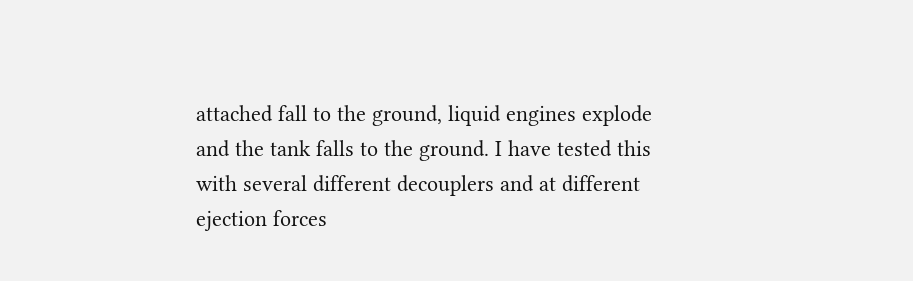attached fall to the ground, liquid engines explode and the tank falls to the ground. I have tested this with several different decouplers and at different ejection forces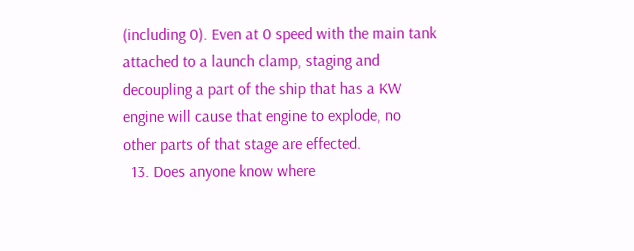(including 0). Even at 0 speed with the main tank attached to a launch clamp, staging and decoupling a part of the ship that has a KW engine will cause that engine to explode, no other parts of that stage are effected.
  13. Does anyone know where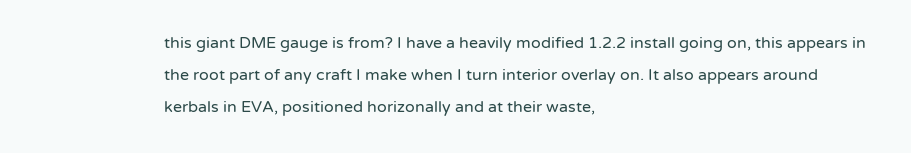this giant DME gauge is from? I have a heavily modified 1.2.2 install going on, this appears in the root part of any craft I make when I turn interior overlay on. It also appears around kerbals in EVA, positioned horizonally and at their waste,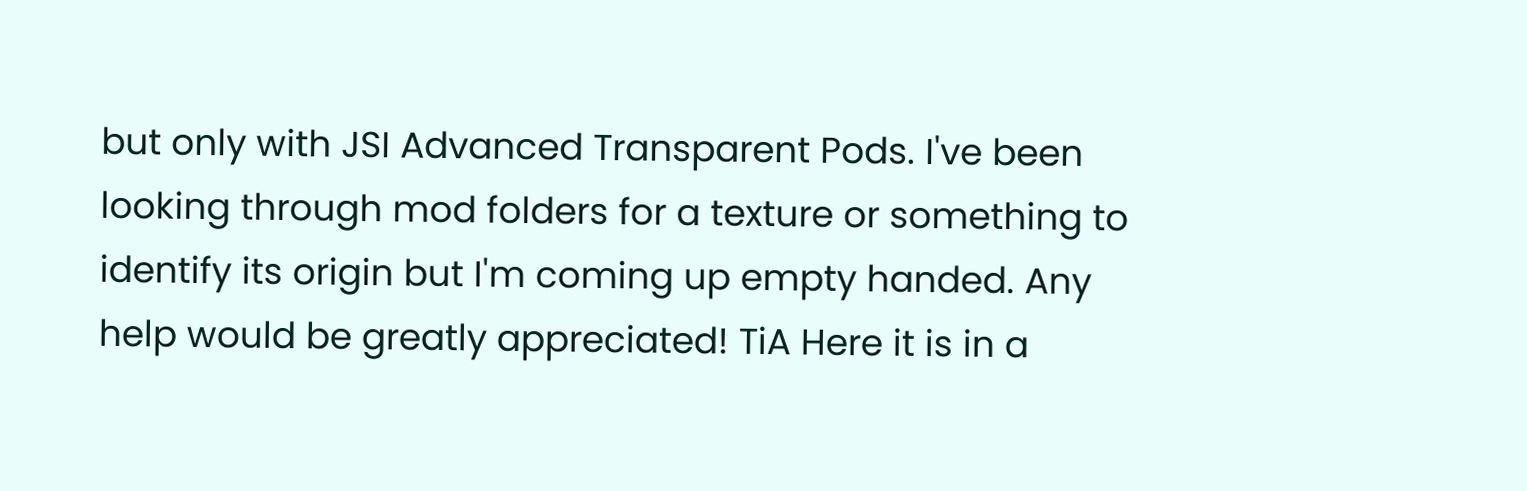but only with JSI Advanced Transparent Pods. I've been looking through mod folders for a texture or something to identify its origin but I'm coming up empty handed. Any help would be greatly appreciated! TiA Here it is in a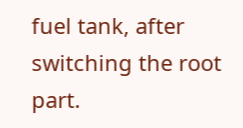fuel tank, after switching the root part.